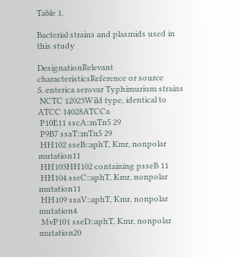Table 1.

Bacterial strains and plasmids used in this study

DesignationRelevant characteristicsReference or source
S. enterica serovar Typhimurium strains
 NCTC 12023Wild type, identical to ATCC 14028ATCCa
 P10E11 sscA::mTn5 29
 P9B7 ssaT::mTn5 29
 HH102 sseB::aphT, Kmr, nonpolar mutation11
 HH103HH102 containing psseB 11
 HH104 sseC::aphT, Kmr, nonpolar mutation11
 HH109 ssaV::aphT, Kmr, nonpolar mutation4
 MvP101 sseD::aphT, Kmr, nonpolar mutation20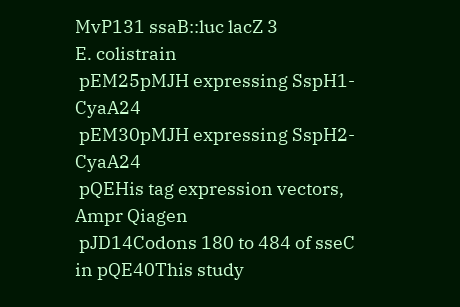MvP131 ssaB::luc lacZ 3
E. colistrain
 pEM25pMJH expressing SspH1-CyaA24
 pEM30pMJH expressing SspH2-CyaA24
 pQEHis tag expression vectors, Ampr Qiagen
 pJD14Codons 180 to 484 of sseC in pQE40This study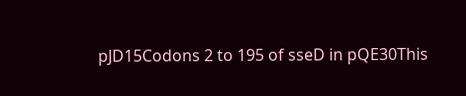pJD15Codons 2 to 195 of sseD in pQE30This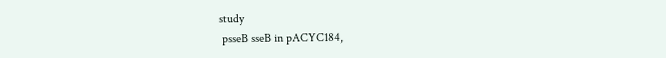study
 psseB sseB in pACYC184,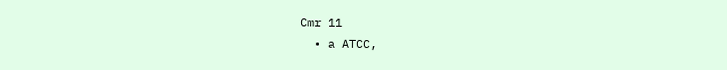Cmr 11
  • a ATCC,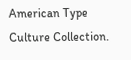American Type Culture Collection.